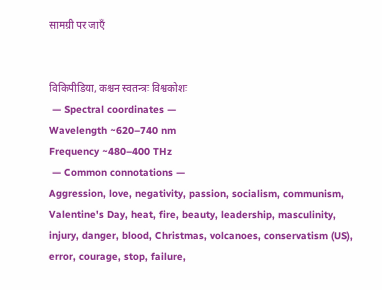सामग्री पर जाएँ


विकिपीडिया, कश्चन स्वतन्त्रः विश्वकोशः
 — Spectral coordinates —
Wavelength ~620–740 nm
Frequency ~480–400 THz
 — Common connotations —
Aggression, love, negativity, passion, socialism, communism, Valentine's Day, heat, fire, beauty, leadership, masculinity, injury, danger, blood, Christmas, volcanoes, conservatism (US), error, courage, stop, failure,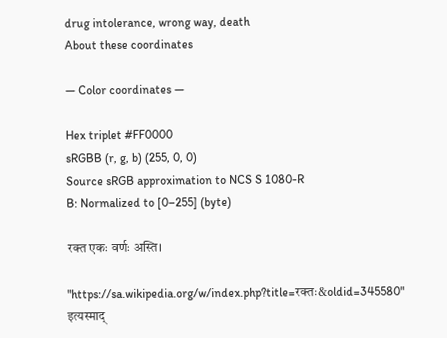drug intolerance, wrong way, death
About these coordinates

— Color coordinates —

Hex triplet #FF0000
sRGBB (r, g, b) (255, 0, 0)
Source sRGB approximation to NCS S 1080-R
B: Normalized to [0–255] (byte)

रक्त एकः वर्णः अस्ति।

"https://sa.wikipedia.org/w/index.php?title=रक्तः&oldid=345580" इत्यस्माद्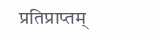प्रतिप्राप्तम्